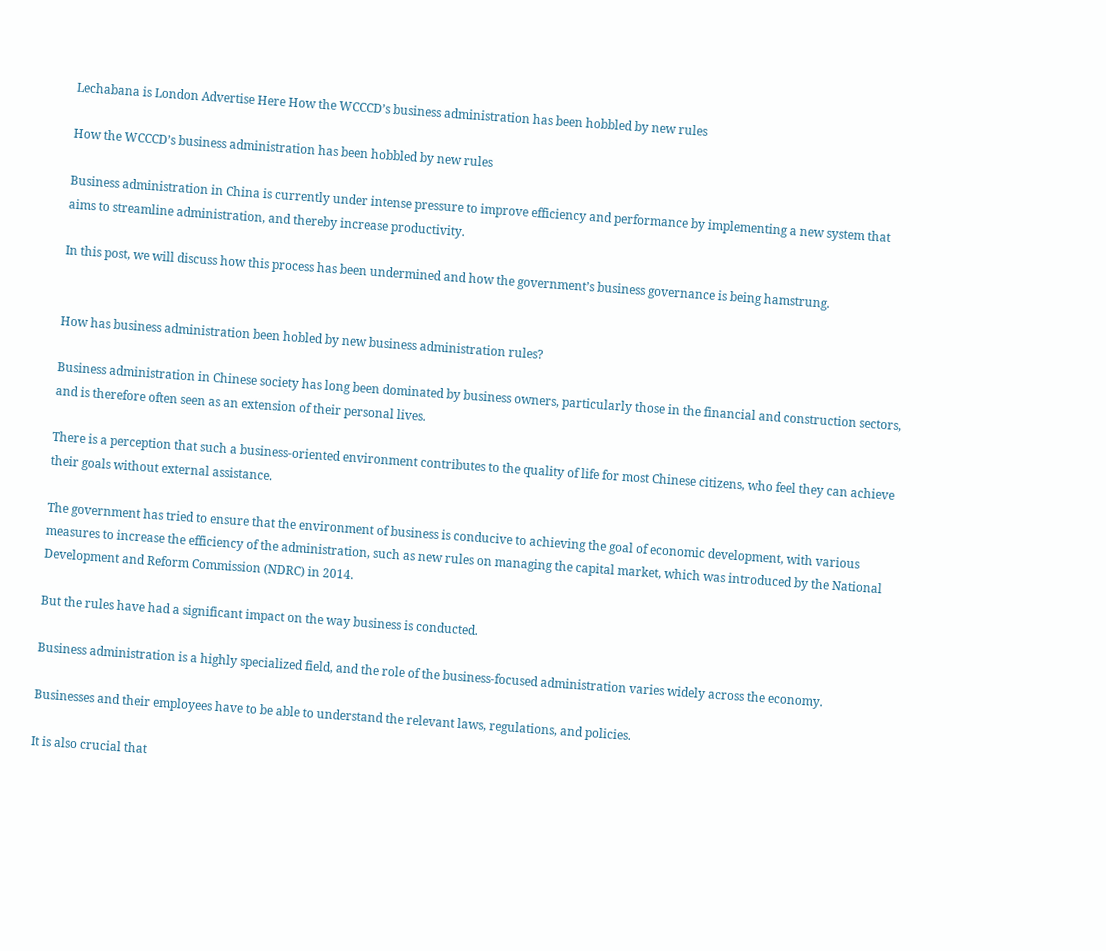Lechabana is London Advertise Here How the WCCCD’s business administration has been hobbled by new rules

How the WCCCD’s business administration has been hobbled by new rules

Business administration in China is currently under intense pressure to improve efficiency and performance by implementing a new system that aims to streamline administration, and thereby increase productivity.

In this post, we will discuss how this process has been undermined and how the government’s business governance is being hamstrung.


How has business administration been hobled by new business administration rules?

Business administration in Chinese society has long been dominated by business owners, particularly those in the financial and construction sectors, and is therefore often seen as an extension of their personal lives.

There is a perception that such a business-oriented environment contributes to the quality of life for most Chinese citizens, who feel they can achieve their goals without external assistance.

The government has tried to ensure that the environment of business is conducive to achieving the goal of economic development, with various measures to increase the efficiency of the administration, such as new rules on managing the capital market, which was introduced by the National Development and Reform Commission (NDRC) in 2014.

But the rules have had a significant impact on the way business is conducted.

Business administration is a highly specialized field, and the role of the business-focused administration varies widely across the economy.

Businesses and their employees have to be able to understand the relevant laws, regulations, and policies.

It is also crucial that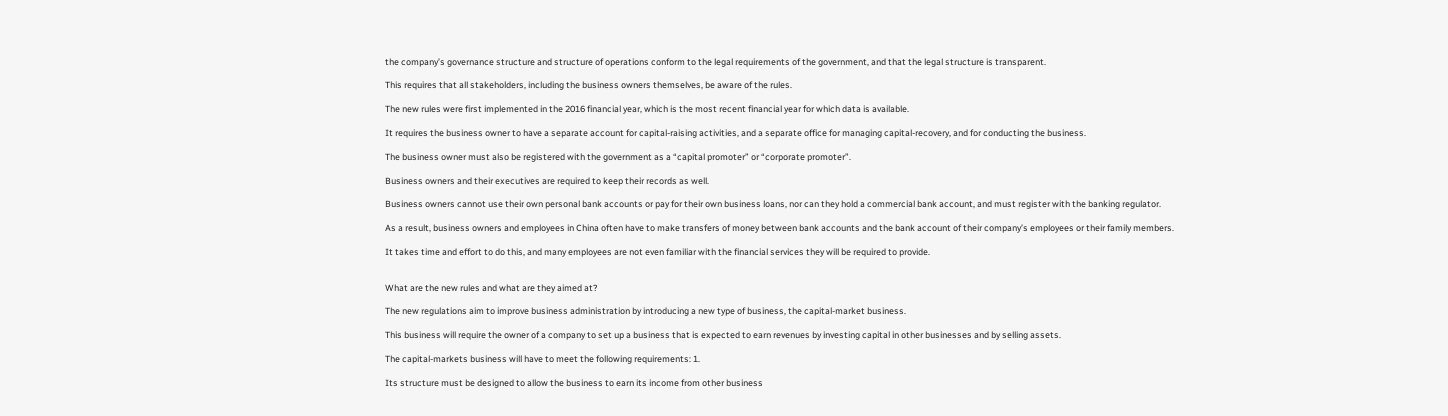the company’s governance structure and structure of operations conform to the legal requirements of the government, and that the legal structure is transparent.

This requires that all stakeholders, including the business owners themselves, be aware of the rules.

The new rules were first implemented in the 2016 financial year, which is the most recent financial year for which data is available.

It requires the business owner to have a separate account for capital-raising activities, and a separate office for managing capital-recovery, and for conducting the business.

The business owner must also be registered with the government as a “capital promoter” or “corporate promoter”.

Business owners and their executives are required to keep their records as well.

Business owners cannot use their own personal bank accounts or pay for their own business loans, nor can they hold a commercial bank account, and must register with the banking regulator.

As a result, business owners and employees in China often have to make transfers of money between bank accounts and the bank account of their company’s employees or their family members.

It takes time and effort to do this, and many employees are not even familiar with the financial services they will be required to provide.


What are the new rules and what are they aimed at?

The new regulations aim to improve business administration by introducing a new type of business, the capital-market business.

This business will require the owner of a company to set up a business that is expected to earn revenues by investing capital in other businesses and by selling assets.

The capital-markets business will have to meet the following requirements: 1.

Its structure must be designed to allow the business to earn its income from other business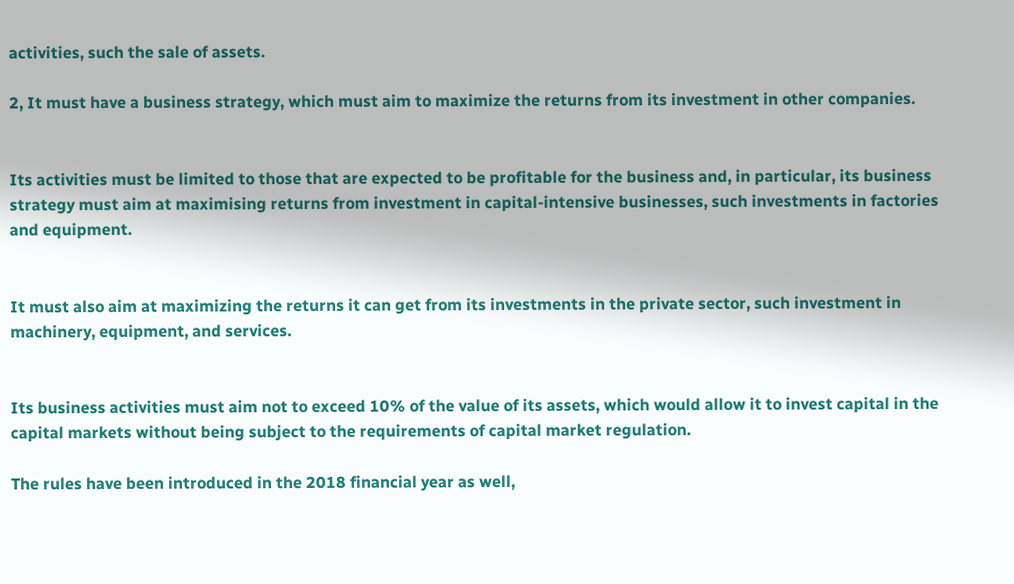activities, such the sale of assets.

2, It must have a business strategy, which must aim to maximize the returns from its investment in other companies.


Its activities must be limited to those that are expected to be profitable for the business and, in particular, its business strategy must aim at maximising returns from investment in capital-intensive businesses, such investments in factories and equipment.


It must also aim at maximizing the returns it can get from its investments in the private sector, such investment in machinery, equipment, and services.


Its business activities must aim not to exceed 10% of the value of its assets, which would allow it to invest capital in the capital markets without being subject to the requirements of capital market regulation.

The rules have been introduced in the 2018 financial year as well,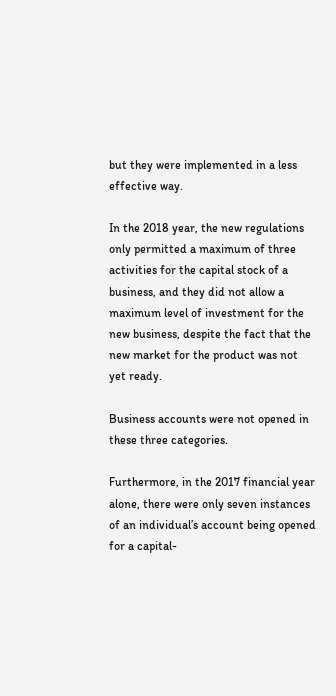but they were implemented in a less effective way.

In the 2018 year, the new regulations only permitted a maximum of three activities for the capital stock of a business, and they did not allow a maximum level of investment for the new business, despite the fact that the new market for the product was not yet ready.

Business accounts were not opened in these three categories.

Furthermore, in the 2017 financial year alone, there were only seven instances of an individual’s account being opened for a capital-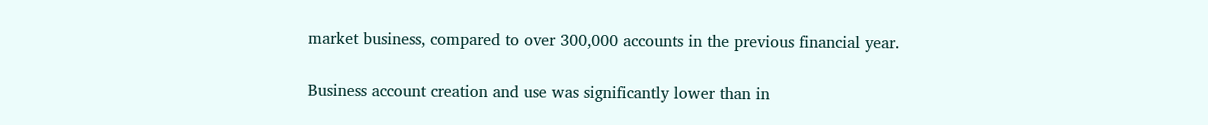market business, compared to over 300,000 accounts in the previous financial year.

Business account creation and use was significantly lower than in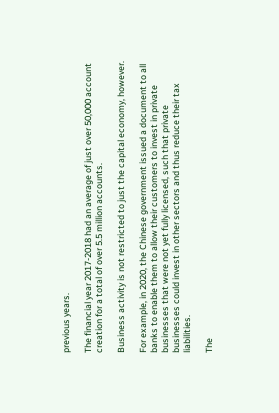previous years.

The financial year 2017-2018 had an average of just over 50,000 account creation for a total of over 5.5 million accounts.

Business activity is not restricted to just the capital economy, however.

For example, in 2020, the Chinese government issued a document to all banks to enable them to allow their customers to invest in private businesses that were not yet fully licensed, such that private businesses could invest in other sectors and thus reduce their tax liabilities.

The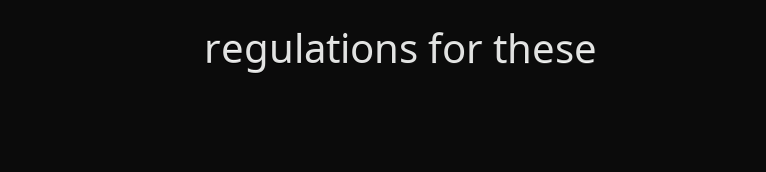regulations for these